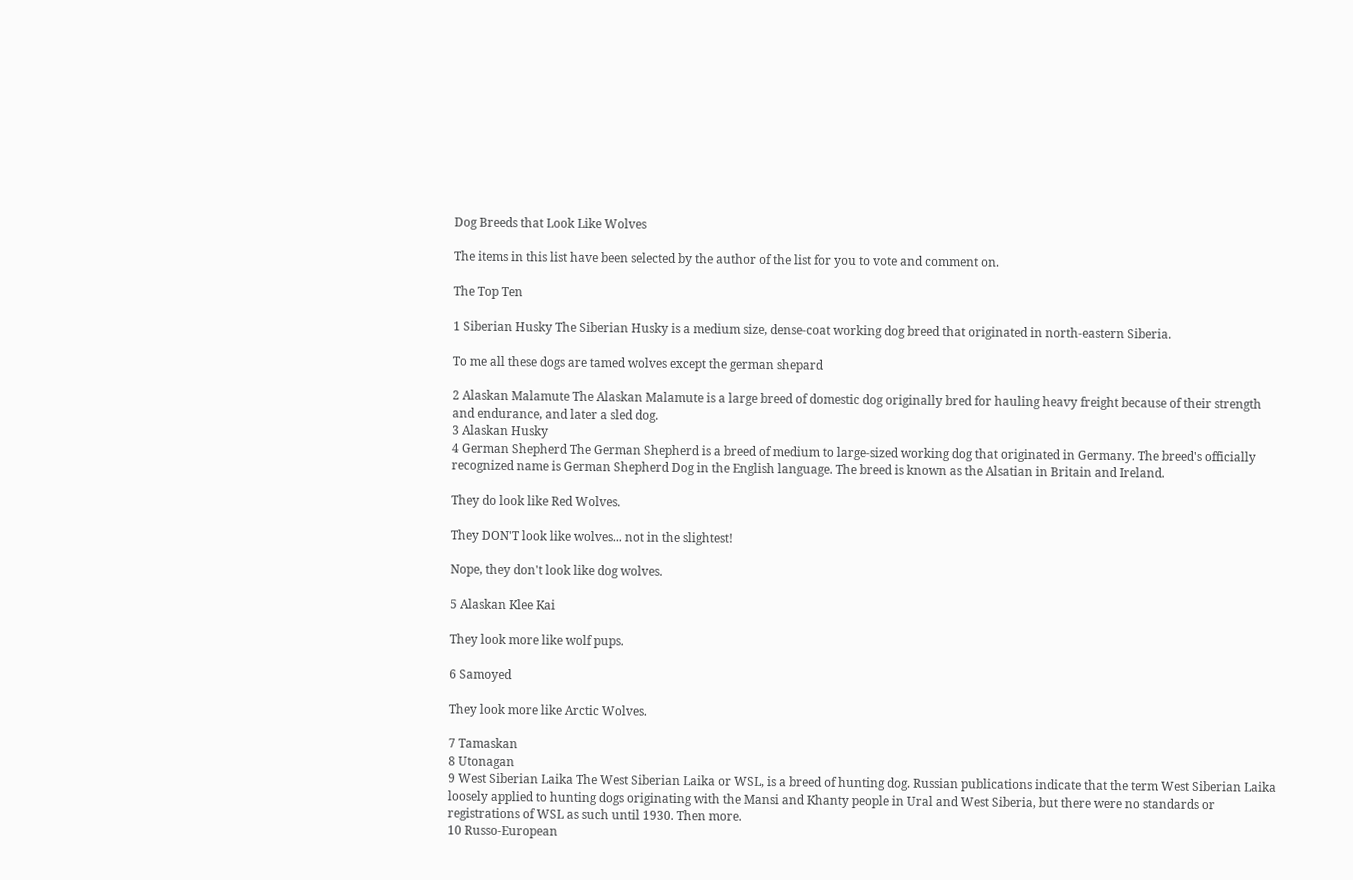Dog Breeds that Look Like Wolves

The items in this list have been selected by the author of the list for you to vote and comment on.

The Top Ten

1 Siberian Husky The Siberian Husky is a medium size, dense-coat working dog breed that originated in north-eastern Siberia.

To me all these dogs are tamed wolves except the german shepard

2 Alaskan Malamute The Alaskan Malamute is a large breed of domestic dog originally bred for hauling heavy freight because of their strength and endurance, and later a sled dog.
3 Alaskan Husky
4 German Shepherd The German Shepherd is a breed of medium to large-sized working dog that originated in Germany. The breed's officially recognized name is German Shepherd Dog in the English language. The breed is known as the Alsatian in Britain and Ireland.

They do look like Red Wolves.

They DON'T look like wolves... not in the slightest!

Nope, they don't look like dog wolves.

5 Alaskan Klee Kai

They look more like wolf pups.

6 Samoyed

They look more like Arctic Wolves.

7 Tamaskan
8 Utonagan
9 West Siberian Laika The West Siberian Laika or WSL, is a breed of hunting dog. Russian publications indicate that the term West Siberian Laika loosely applied to hunting dogs originating with the Mansi and Khanty people in Ural and West Siberia, but there were no standards or registrations of WSL as such until 1930. Then more.
10 Russo-European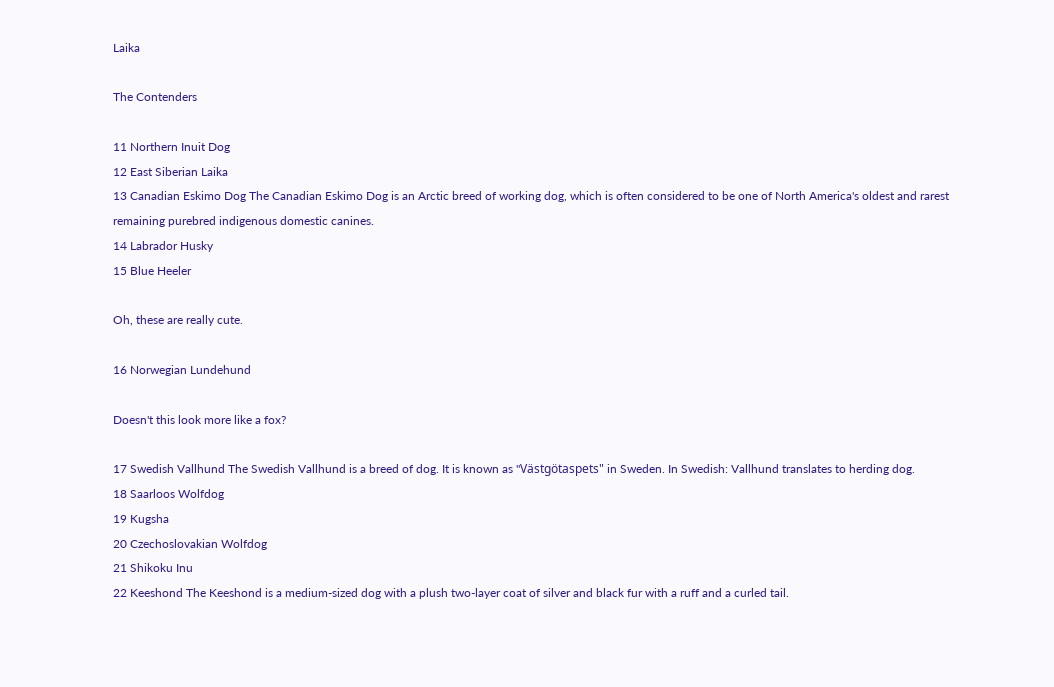Laika

The Contenders

11 Northern Inuit Dog
12 East Siberian Laika
13 Canadian Eskimo Dog The Canadian Eskimo Dog is an Arctic breed of working dog, which is often considered to be one of North America's oldest and rarest remaining purebred indigenous domestic canines.
14 Labrador Husky
15 Blue Heeler

Oh, these are really cute.

16 Norwegian Lundehund

Doesn't this look more like a fox?

17 Swedish Vallhund The Swedish Vallhund is a breed of dog. It is known as "Västgötaspets" in Sweden. In Swedish: Vallhund translates to herding dog.
18 Saarloos Wolfdog
19 Kugsha
20 Czechoslovakian Wolfdog
21 Shikoku Inu
22 Keeshond The Keeshond is a medium-sized dog with a plush two-layer coat of silver and black fur with a ruff and a curled tail.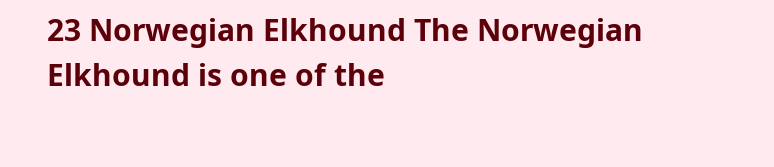23 Norwegian Elkhound The Norwegian Elkhound is one of the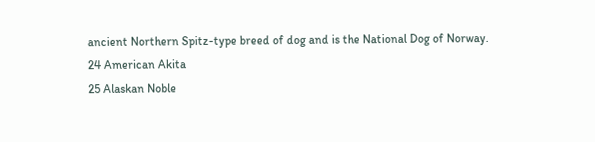ancient Northern Spitz-type breed of dog and is the National Dog of Norway.
24 American Akita
25 Alaskan Noble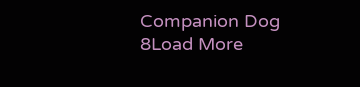Companion Dog
8Load More